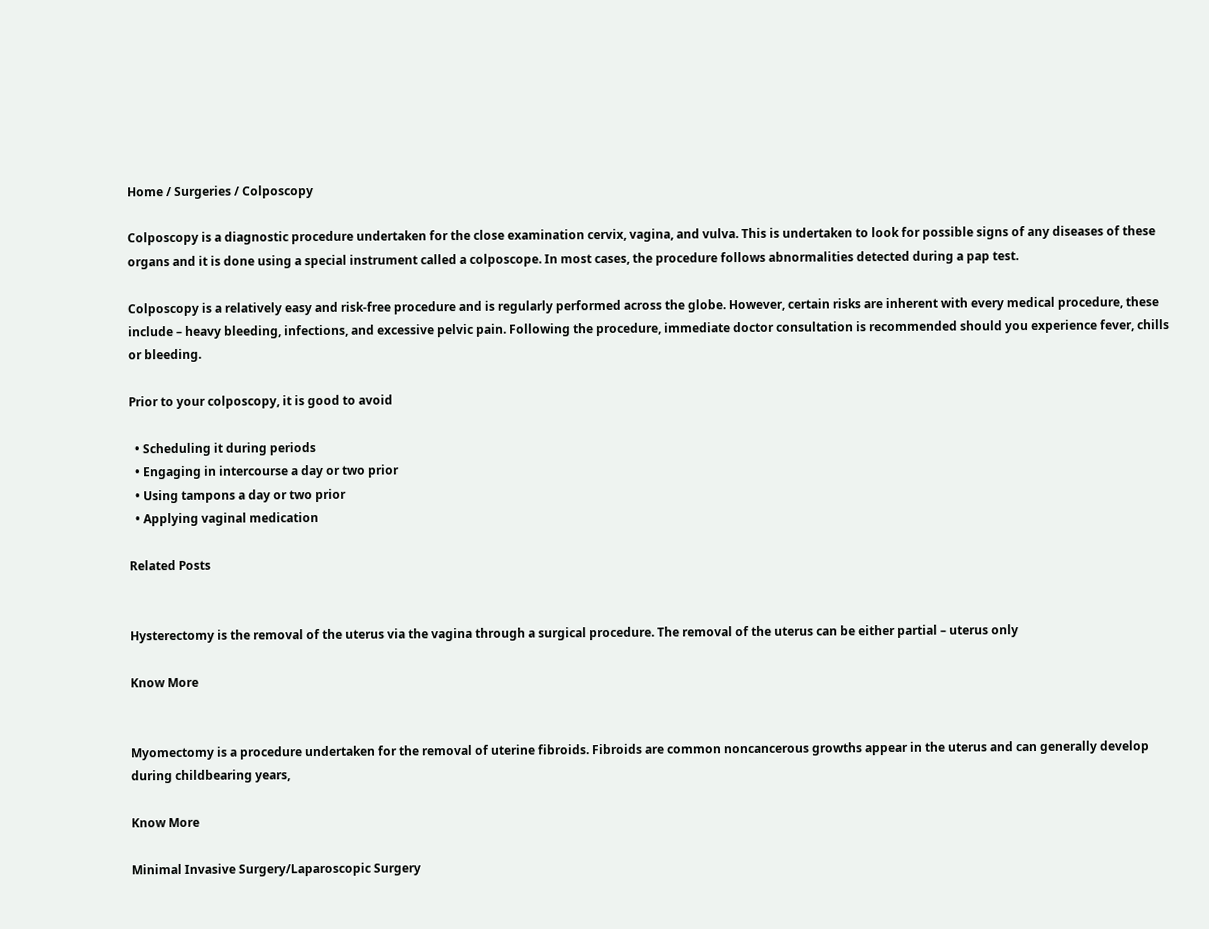Home / Surgeries / Colposcopy

Colposcopy is a diagnostic procedure undertaken for the close examination cervix, vagina, and vulva. This is undertaken to look for possible signs of any diseases of these organs and it is done using a special instrument called a colposcope. In most cases, the procedure follows abnormalities detected during a pap test.

Colposcopy is a relatively easy and risk-free procedure and is regularly performed across the globe. However, certain risks are inherent with every medical procedure, these include – heavy bleeding, infections, and excessive pelvic pain. Following the procedure, immediate doctor consultation is recommended should you experience fever, chills or bleeding.

Prior to your colposcopy, it is good to avoid

  • Scheduling it during periods
  • Engaging in intercourse a day or two prior
  • Using tampons a day or two prior
  • Applying vaginal medication

Related Posts


Hysterectomy is the removal of the uterus via the vagina through a surgical procedure. The removal of the uterus can be either partial – uterus only

Know More


Myomectomy is a procedure undertaken for the removal of uterine fibroids. Fibroids are common noncancerous growths appear in the uterus and can generally develop during childbearing years,

Know More

Minimal Invasive Surgery/Laparoscopic Surgery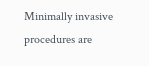Minimally invasive procedures are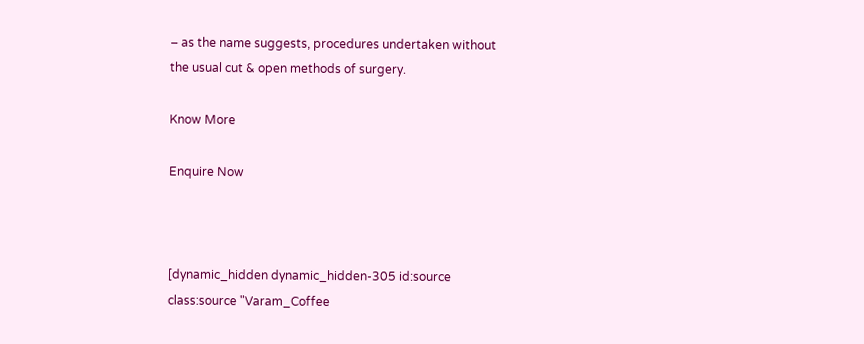– as the name suggests, procedures undertaken without the usual cut & open methods of surgery.

Know More

Enquire Now



[dynamic_hidden dynamic_hidden-305 id:source class:source "Varam_Coffee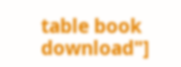table book download"]